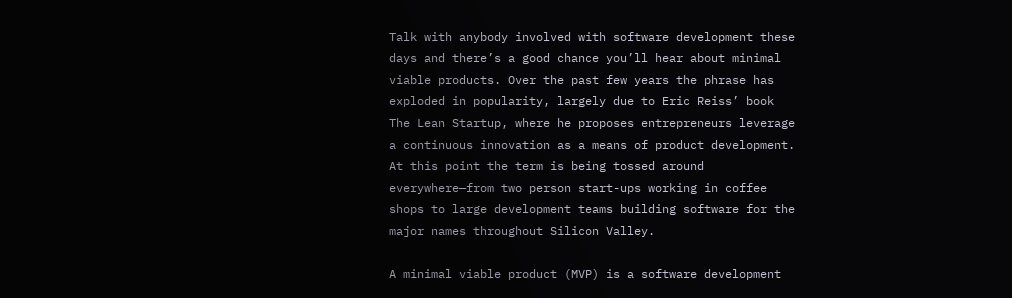Talk with anybody involved with software development these days and there’s a good chance you’ll hear about minimal viable products. Over the past few years the phrase has exploded in popularity, largely due to Eric Reiss’ book The Lean Startup, where he proposes entrepreneurs leverage a continuous innovation as a means of product development. At this point the term is being tossed around everywhere—from two person start-ups working in coffee shops to large development teams building software for the major names throughout Silicon Valley.

A minimal viable product (MVP) is a software development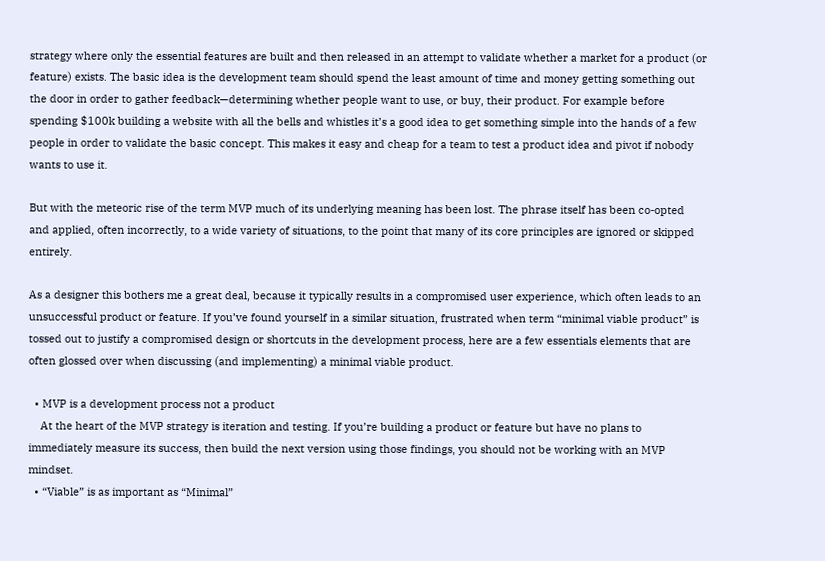strategy where only the essential features are built and then released in an attempt to validate whether a market for a product (or feature) exists. The basic idea is the development team should spend the least amount of time and money getting something out the door in order to gather feedback—determining whether people want to use, or buy, their product. For example before spending $100k building a website with all the bells and whistles it’s a good idea to get something simple into the hands of a few people in order to validate the basic concept. This makes it easy and cheap for a team to test a product idea and pivot if nobody wants to use it.

But with the meteoric rise of the term MVP much of its underlying meaning has been lost. The phrase itself has been co-opted and applied, often incorrectly, to a wide variety of situations, to the point that many of its core principles are ignored or skipped entirely.

As a designer this bothers me a great deal, because it typically results in a compromised user experience, which often leads to an unsuccessful product or feature. If you’ve found yourself in a similar situation, frustrated when term “minimal viable product” is tossed out to justify a compromised design or shortcuts in the development process, here are a few essentials elements that are often glossed over when discussing (and implementing) a minimal viable product.

  • MVP is a development process not a product
    At the heart of the MVP strategy is iteration and testing. If you’re building a product or feature but have no plans to immediately measure its success, then build the next version using those findings, you should not be working with an MVP mindset.
  • “Viable” is as important as “Minimal”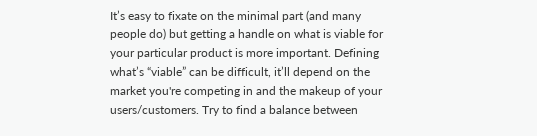It’s easy to fixate on the minimal part (and many people do) but getting a handle on what is viable for your particular product is more important. Defining what’s “viable” can be difficult, it’ll depend on the market you're competing in and the makeup of your users/customers. Try to find a balance between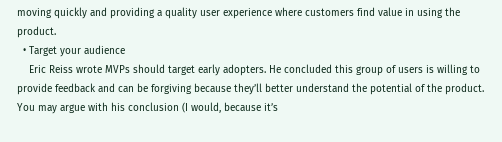moving quickly and providing a quality user experience where customers find value in using the product.
  • Target your audience
    Eric Reiss wrote MVPs should target early adopters. He concluded this group of users is willing to provide feedback and can be forgiving because they’ll better understand the potential of the product. You may argue with his conclusion (I would, because it’s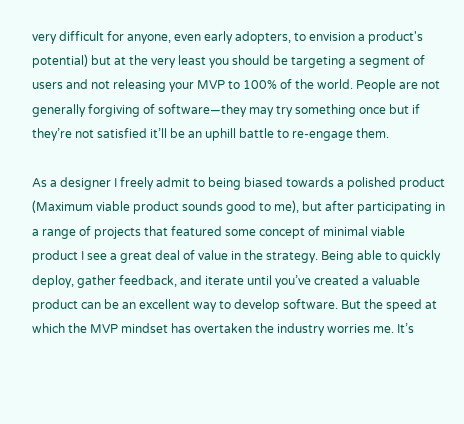very difficult for anyone, even early adopters, to envision a product's potential) but at the very least you should be targeting a segment of users and not releasing your MVP to 100% of the world. People are not generally forgiving of software—they may try something once but if they’re not satisfied it’ll be an uphill battle to re-engage them.

As a designer I freely admit to being biased towards a polished product (Maximum viable product sounds good to me), but after participating in a range of projects that featured some concept of minimal viable product I see a great deal of value in the strategy. Being able to quickly deploy, gather feedback, and iterate until you’ve created a valuable product can be an excellent way to develop software. But the speed at which the MVP mindset has overtaken the industry worries me. It’s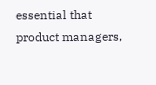essential that product managers,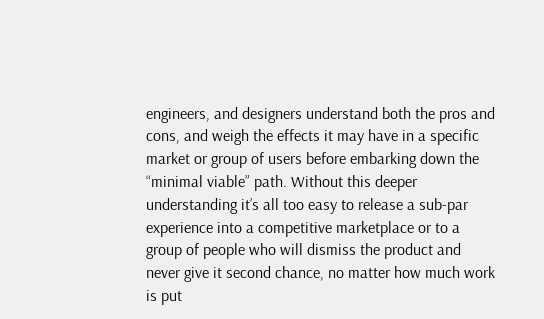engineers, and designers understand both the pros and cons, and weigh the effects it may have in a specific market or group of users before embarking down the “minimal viable” path. Without this deeper understanding it’s all too easy to release a sub-par experience into a competitive marketplace or to a group of people who will dismiss the product and never give it second chance, no matter how much work is put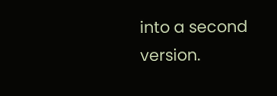into a second version.